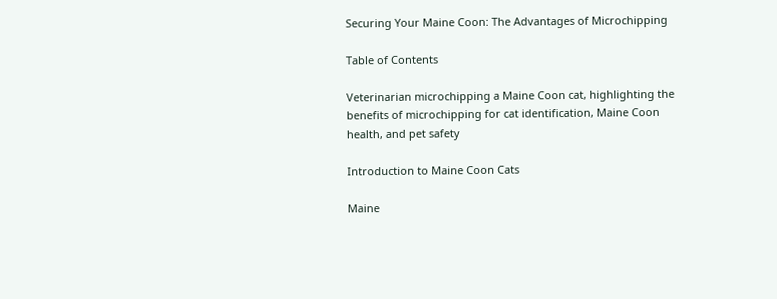Securing Your Maine Coon: The Advantages of Microchipping

Table of Contents

Veterinarian microchipping a Maine Coon cat, highlighting the benefits of microchipping for cat identification, Maine Coon health, and pet safety

Introduction to Maine Coon Cats

Maine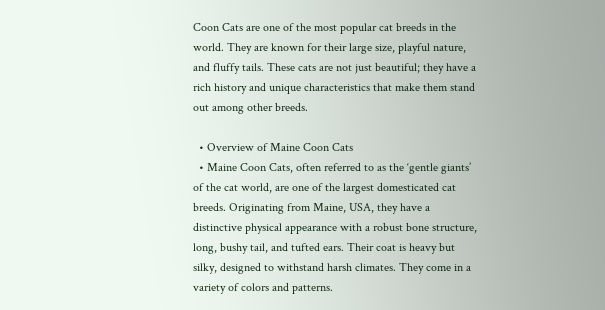Coon Cats are one of the most popular cat breeds in the world. They are known for their large size, playful nature, and fluffy tails. These cats are not just beautiful; they have a rich history and unique characteristics that make them stand out among other breeds.

  • Overview of Maine Coon Cats
  • Maine Coon Cats, often referred to as the ‘gentle giants’ of the cat world, are one of the largest domesticated cat breeds. Originating from Maine, USA, they have a distinctive physical appearance with a robust bone structure, long, bushy tail, and tufted ears. Their coat is heavy but silky, designed to withstand harsh climates. They come in a variety of colors and patterns.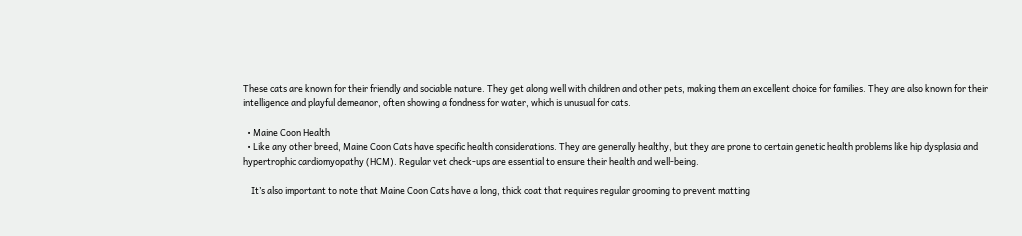These cats are known for their friendly and sociable nature. They get along well with children and other pets, making them an excellent choice for families. They are also known for their intelligence and playful demeanor, often showing a fondness for water, which is unusual for cats.

  • Maine Coon Health
  • Like any other breed, Maine Coon Cats have specific health considerations. They are generally healthy, but they are prone to certain genetic health problems like hip dysplasia and hypertrophic cardiomyopathy (HCM). Regular vet check-ups are essential to ensure their health and well-being.

    It’s also important to note that Maine Coon Cats have a long, thick coat that requires regular grooming to prevent matting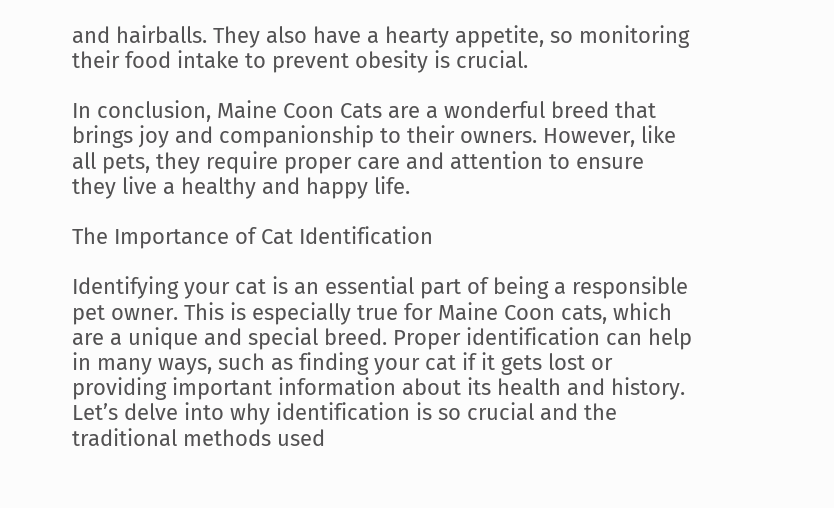and hairballs. They also have a hearty appetite, so monitoring their food intake to prevent obesity is crucial.

In conclusion, Maine Coon Cats are a wonderful breed that brings joy and companionship to their owners. However, like all pets, they require proper care and attention to ensure they live a healthy and happy life.

The Importance of Cat Identification

Identifying your cat is an essential part of being a responsible pet owner. This is especially true for Maine Coon cats, which are a unique and special breed. Proper identification can help in many ways, such as finding your cat if it gets lost or providing important information about its health and history. Let’s delve into why identification is so crucial and the traditional methods used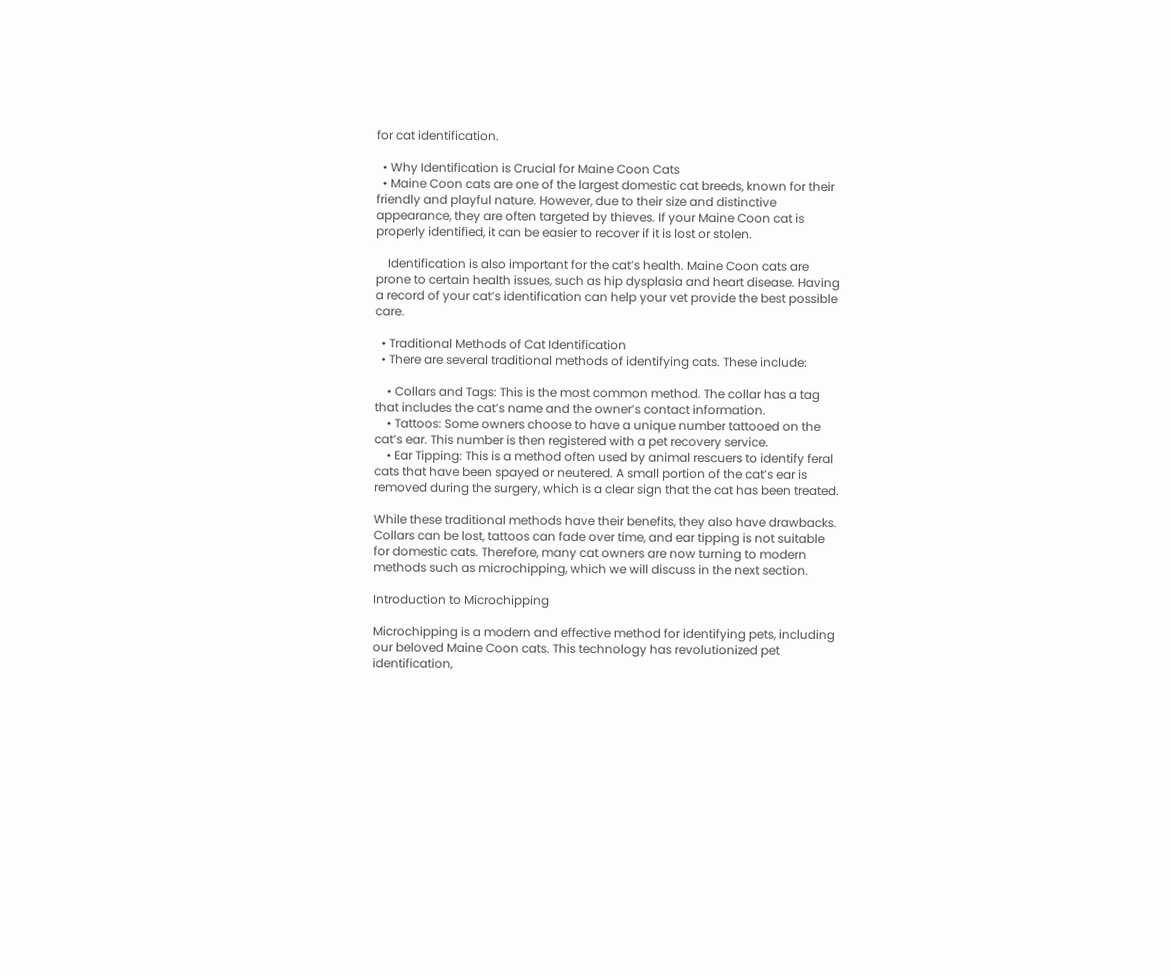for cat identification.

  • Why Identification is Crucial for Maine Coon Cats
  • Maine Coon cats are one of the largest domestic cat breeds, known for their friendly and playful nature. However, due to their size and distinctive appearance, they are often targeted by thieves. If your Maine Coon cat is properly identified, it can be easier to recover if it is lost or stolen.

    Identification is also important for the cat’s health. Maine Coon cats are prone to certain health issues, such as hip dysplasia and heart disease. Having a record of your cat’s identification can help your vet provide the best possible care.

  • Traditional Methods of Cat Identification
  • There are several traditional methods of identifying cats. These include:

    • Collars and Tags: This is the most common method. The collar has a tag that includes the cat’s name and the owner’s contact information.
    • Tattoos: Some owners choose to have a unique number tattooed on the cat’s ear. This number is then registered with a pet recovery service.
    • Ear Tipping: This is a method often used by animal rescuers to identify feral cats that have been spayed or neutered. A small portion of the cat’s ear is removed during the surgery, which is a clear sign that the cat has been treated.

While these traditional methods have their benefits, they also have drawbacks. Collars can be lost, tattoos can fade over time, and ear tipping is not suitable for domestic cats. Therefore, many cat owners are now turning to modern methods such as microchipping, which we will discuss in the next section.

Introduction to Microchipping

Microchipping is a modern and effective method for identifying pets, including our beloved Maine Coon cats. This technology has revolutionized pet identification,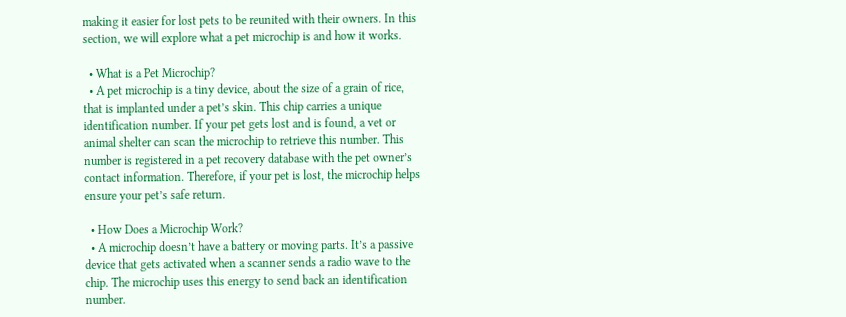making it easier for lost pets to be reunited with their owners. In this section, we will explore what a pet microchip is and how it works.

  • What is a Pet Microchip?
  • A pet microchip is a tiny device, about the size of a grain of rice, that is implanted under a pet’s skin. This chip carries a unique identification number. If your pet gets lost and is found, a vet or animal shelter can scan the microchip to retrieve this number. This number is registered in a pet recovery database with the pet owner’s contact information. Therefore, if your pet is lost, the microchip helps ensure your pet’s safe return.

  • How Does a Microchip Work?
  • A microchip doesn’t have a battery or moving parts. It’s a passive device that gets activated when a scanner sends a radio wave to the chip. The microchip uses this energy to send back an identification number.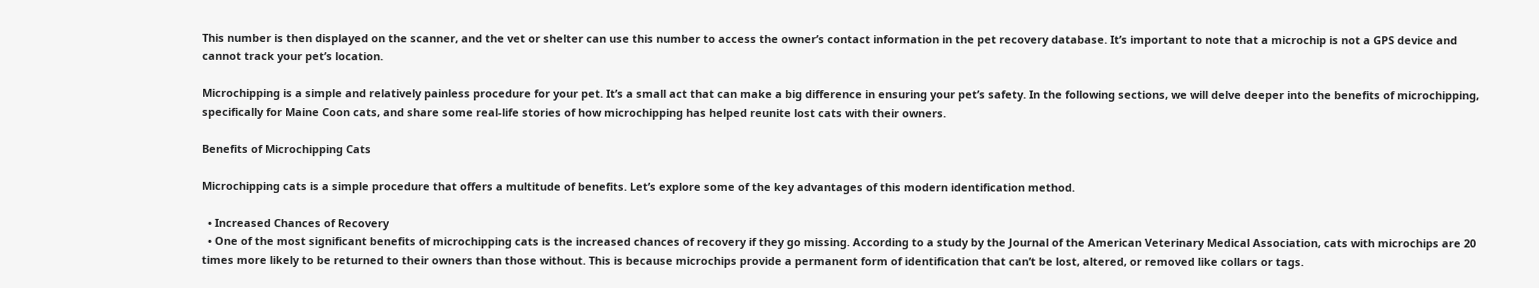This number is then displayed on the scanner, and the vet or shelter can use this number to access the owner’s contact information in the pet recovery database. It’s important to note that a microchip is not a GPS device and cannot track your pet’s location.

Microchipping is a simple and relatively painless procedure for your pet. It’s a small act that can make a big difference in ensuring your pet’s safety. In the following sections, we will delve deeper into the benefits of microchipping, specifically for Maine Coon cats, and share some real-life stories of how microchipping has helped reunite lost cats with their owners.

Benefits of Microchipping Cats

Microchipping cats is a simple procedure that offers a multitude of benefits. Let’s explore some of the key advantages of this modern identification method.

  • Increased Chances of Recovery
  • One of the most significant benefits of microchipping cats is the increased chances of recovery if they go missing. According to a study by the Journal of the American Veterinary Medical Association, cats with microchips are 20 times more likely to be returned to their owners than those without. This is because microchips provide a permanent form of identification that can’t be lost, altered, or removed like collars or tags.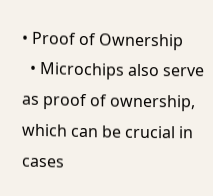• Proof of Ownership
  • Microchips also serve as proof of ownership, which can be crucial in cases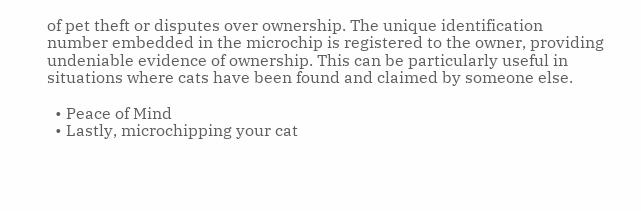of pet theft or disputes over ownership. The unique identification number embedded in the microchip is registered to the owner, providing undeniable evidence of ownership. This can be particularly useful in situations where cats have been found and claimed by someone else.

  • Peace of Mind
  • Lastly, microchipping your cat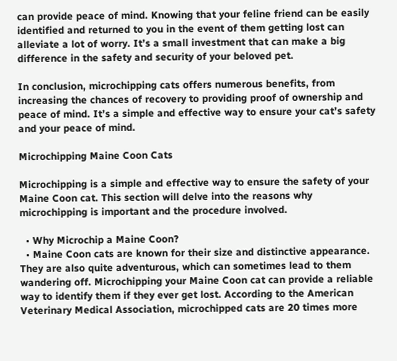can provide peace of mind. Knowing that your feline friend can be easily identified and returned to you in the event of them getting lost can alleviate a lot of worry. It’s a small investment that can make a big difference in the safety and security of your beloved pet.

In conclusion, microchipping cats offers numerous benefits, from increasing the chances of recovery to providing proof of ownership and peace of mind. It’s a simple and effective way to ensure your cat’s safety and your peace of mind.

Microchipping Maine Coon Cats

Microchipping is a simple and effective way to ensure the safety of your Maine Coon cat. This section will delve into the reasons why microchipping is important and the procedure involved.

  • Why Microchip a Maine Coon?
  • Maine Coon cats are known for their size and distinctive appearance. They are also quite adventurous, which can sometimes lead to them wandering off. Microchipping your Maine Coon cat can provide a reliable way to identify them if they ever get lost. According to the American Veterinary Medical Association, microchipped cats are 20 times more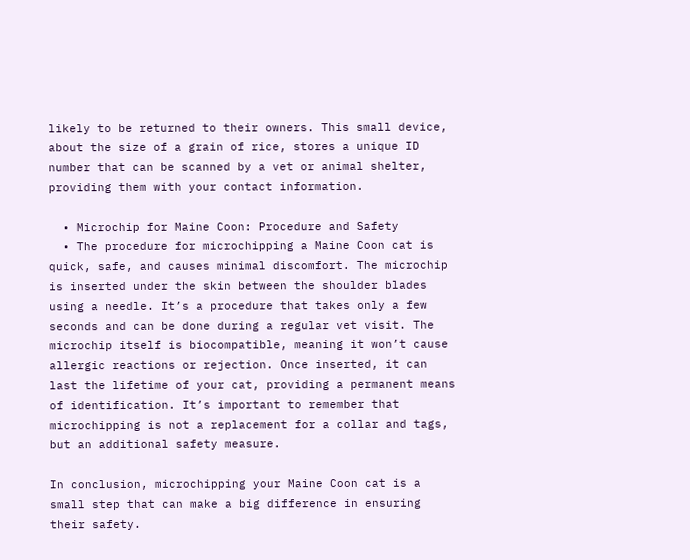likely to be returned to their owners. This small device, about the size of a grain of rice, stores a unique ID number that can be scanned by a vet or animal shelter, providing them with your contact information.

  • Microchip for Maine Coon: Procedure and Safety
  • The procedure for microchipping a Maine Coon cat is quick, safe, and causes minimal discomfort. The microchip is inserted under the skin between the shoulder blades using a needle. It’s a procedure that takes only a few seconds and can be done during a regular vet visit. The microchip itself is biocompatible, meaning it won’t cause allergic reactions or rejection. Once inserted, it can last the lifetime of your cat, providing a permanent means of identification. It’s important to remember that microchipping is not a replacement for a collar and tags, but an additional safety measure.

In conclusion, microchipping your Maine Coon cat is a small step that can make a big difference in ensuring their safety.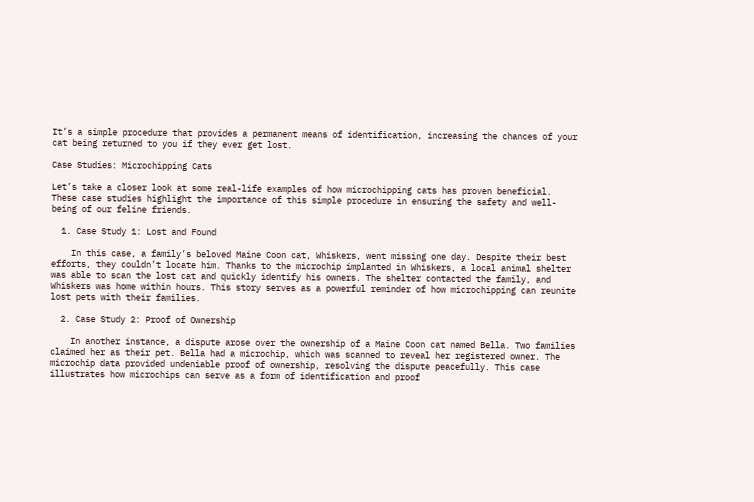It’s a simple procedure that provides a permanent means of identification, increasing the chances of your cat being returned to you if they ever get lost.

Case Studies: Microchipping Cats

Let’s take a closer look at some real-life examples of how microchipping cats has proven beneficial. These case studies highlight the importance of this simple procedure in ensuring the safety and well-being of our feline friends.

  1. Case Study 1: Lost and Found

    In this case, a family’s beloved Maine Coon cat, Whiskers, went missing one day. Despite their best efforts, they couldn’t locate him. Thanks to the microchip implanted in Whiskers, a local animal shelter was able to scan the lost cat and quickly identify his owners. The shelter contacted the family, and Whiskers was home within hours. This story serves as a powerful reminder of how microchipping can reunite lost pets with their families.

  2. Case Study 2: Proof of Ownership

    In another instance, a dispute arose over the ownership of a Maine Coon cat named Bella. Two families claimed her as their pet. Bella had a microchip, which was scanned to reveal her registered owner. The microchip data provided undeniable proof of ownership, resolving the dispute peacefully. This case illustrates how microchips can serve as a form of identification and proof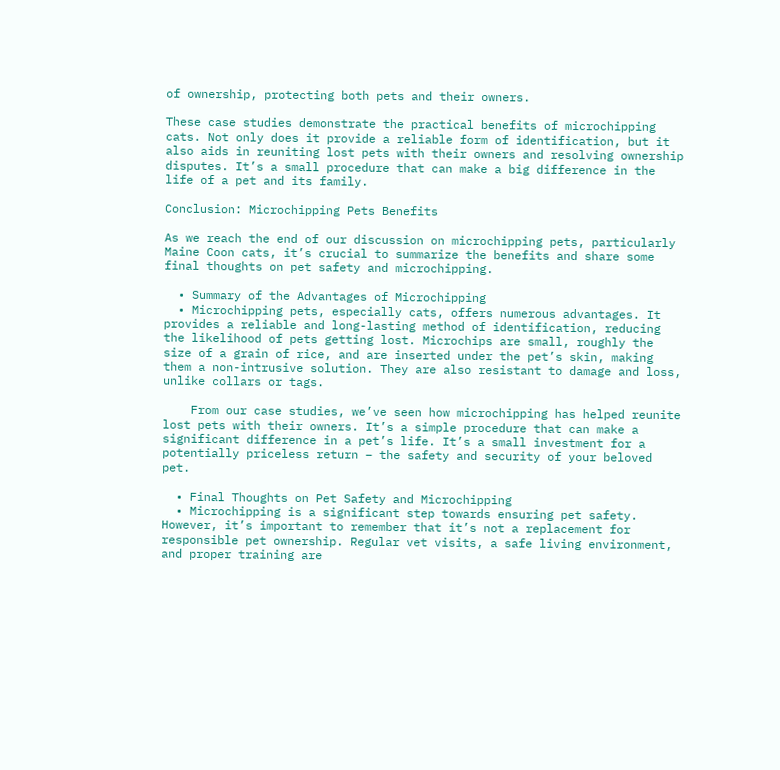of ownership, protecting both pets and their owners.

These case studies demonstrate the practical benefits of microchipping cats. Not only does it provide a reliable form of identification, but it also aids in reuniting lost pets with their owners and resolving ownership disputes. It’s a small procedure that can make a big difference in the life of a pet and its family.

Conclusion: Microchipping Pets Benefits

As we reach the end of our discussion on microchipping pets, particularly Maine Coon cats, it’s crucial to summarize the benefits and share some final thoughts on pet safety and microchipping.

  • Summary of the Advantages of Microchipping
  • Microchipping pets, especially cats, offers numerous advantages. It provides a reliable and long-lasting method of identification, reducing the likelihood of pets getting lost. Microchips are small, roughly the size of a grain of rice, and are inserted under the pet’s skin, making them a non-intrusive solution. They are also resistant to damage and loss, unlike collars or tags.

    From our case studies, we’ve seen how microchipping has helped reunite lost pets with their owners. It’s a simple procedure that can make a significant difference in a pet’s life. It’s a small investment for a potentially priceless return – the safety and security of your beloved pet.

  • Final Thoughts on Pet Safety and Microchipping
  • Microchipping is a significant step towards ensuring pet safety. However, it’s important to remember that it’s not a replacement for responsible pet ownership. Regular vet visits, a safe living environment, and proper training are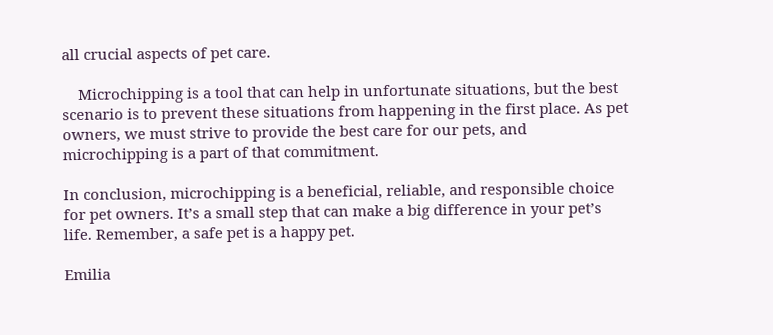all crucial aspects of pet care.

    Microchipping is a tool that can help in unfortunate situations, but the best scenario is to prevent these situations from happening in the first place. As pet owners, we must strive to provide the best care for our pets, and microchipping is a part of that commitment.

In conclusion, microchipping is a beneficial, reliable, and responsible choice for pet owners. It’s a small step that can make a big difference in your pet’s life. Remember, a safe pet is a happy pet.

Emilia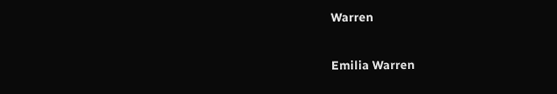Warren

Emilia Warren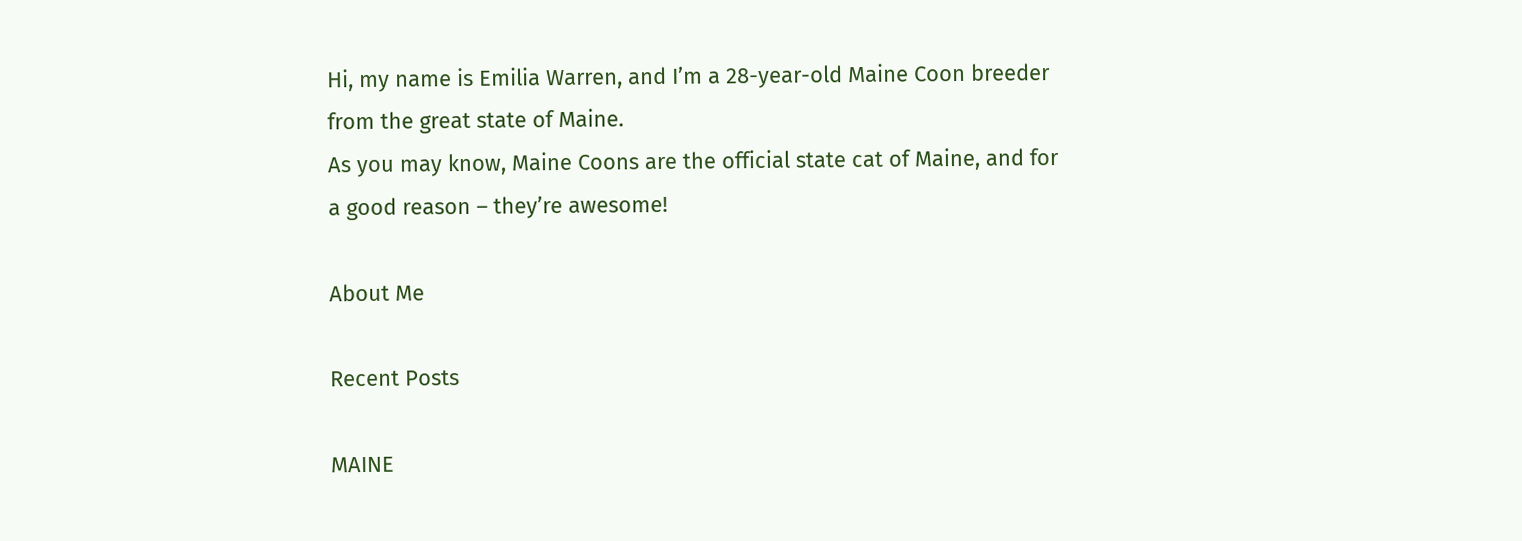Hi, my name is Emilia Warren, and I’m a 28-year-old Maine Coon breeder from the great state of Maine.
As you may know, Maine Coons are the official state cat of Maine, and for a good reason – they’re awesome!

About Me

Recent Posts

MAINE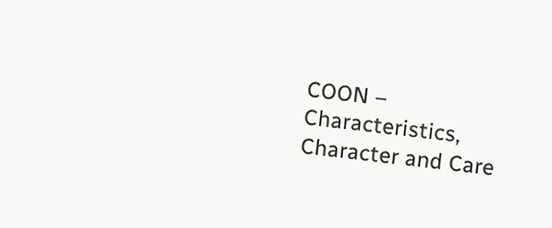COON – Characteristics, Character and Care